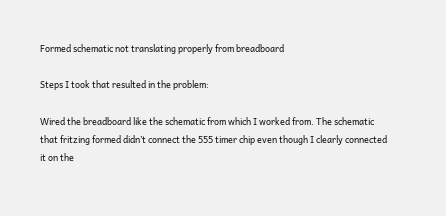Formed schematic not translating properly from breadboard

Steps I took that resulted in the problem:

Wired the breadboard like the schematic from which I worked from. The schematic that fritzing formed didn’t connect the 555 timer chip even though I clearly connected it on the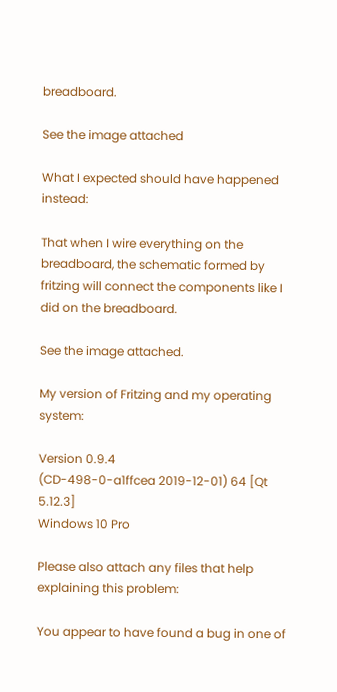breadboard.

See the image attached

What I expected should have happened instead:

That when I wire everything on the breadboard, the schematic formed by fritzing will connect the components like I did on the breadboard.

See the image attached.

My version of Fritzing and my operating system:

Version 0.9.4
(CD-498-0-a1ffcea 2019-12-01) 64 [Qt 5.12.3]
Windows 10 Pro

Please also attach any files that help explaining this problem:

You appear to have found a bug in one of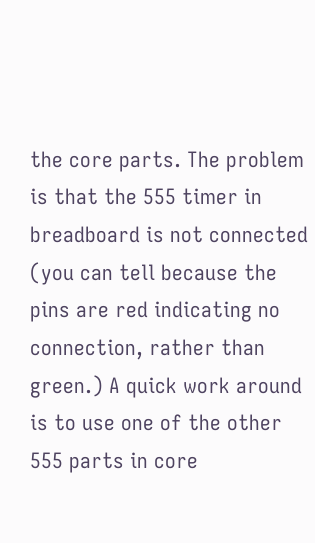the core parts. The problem is that the 555 timer in breadboard is not connected (you can tell because the pins are red indicating no connection, rather than green.) A quick work around is to use one of the other 555 parts in core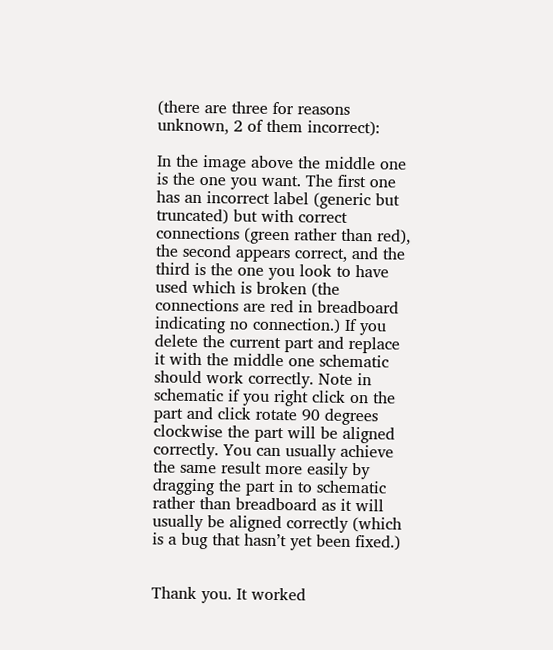(there are three for reasons unknown, 2 of them incorrect):

In the image above the middle one is the one you want. The first one has an incorrect label (generic but truncated) but with correct connections (green rather than red), the second appears correct, and the third is the one you look to have used which is broken (the connections are red in breadboard indicating no connection.) If you delete the current part and replace it with the middle one schematic should work correctly. Note in schematic if you right click on the part and click rotate 90 degrees clockwise the part will be aligned correctly. You can usually achieve the same result more easily by dragging the part in to schematic rather than breadboard as it will usually be aligned correctly (which is a bug that hasn’t yet been fixed.)


Thank you. It worked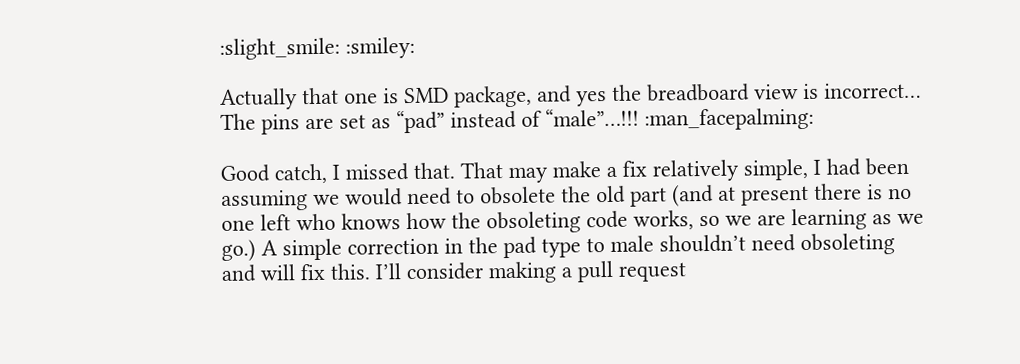:slight_smile: :smiley:

Actually that one is SMD package, and yes the breadboard view is incorrect…
The pins are set as “pad” instead of “male”…!!! :man_facepalming:

Good catch, I missed that. That may make a fix relatively simple, I had been assuming we would need to obsolete the old part (and at present there is no one left who knows how the obsoleting code works, so we are learning as we go.) A simple correction in the pad type to male shouldn’t need obsoleting and will fix this. I’ll consider making a pull request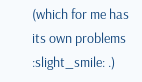(which for me has its own problems :slight_smile: .)